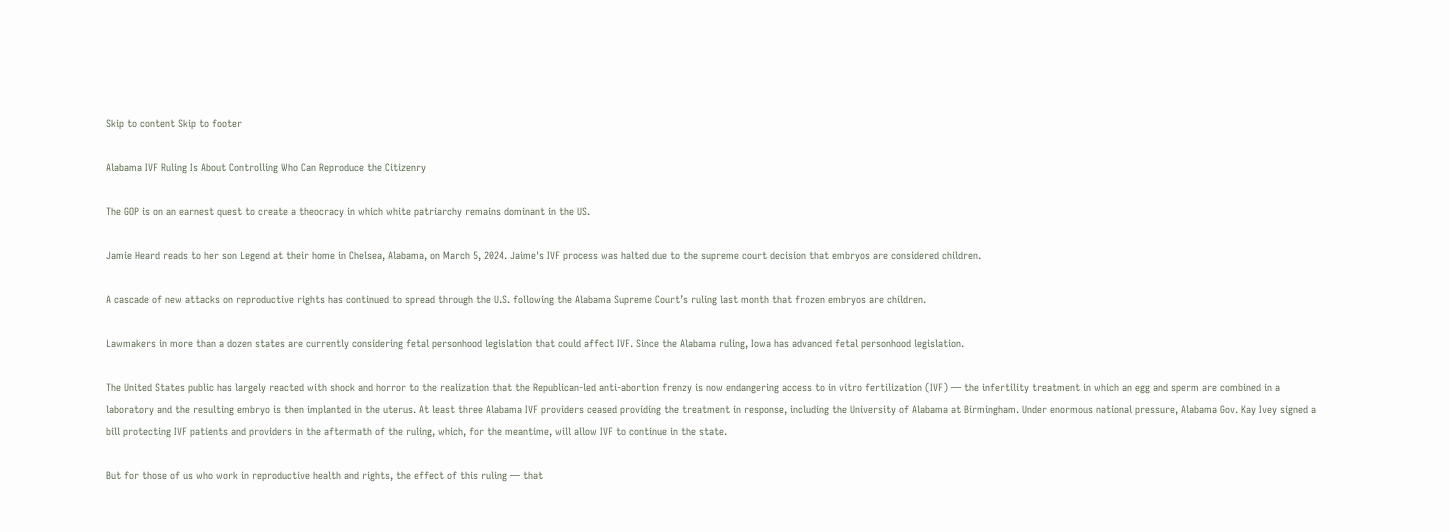Skip to content Skip to footer

Alabama IVF Ruling Is About Controlling Who Can Reproduce the Citizenry

The GOP is on an earnest quest to create a theocracy in which white patriarchy remains dominant in the US.

Jamie Heard reads to her son Legend at their home in Chelsea, Alabama, on March 5, 2024. Jaime's IVF process was halted due to the supreme court decision that embryos are considered children.

A cascade of new attacks on reproductive rights has continued to spread through the U.S. following the Alabama Supreme Court’s ruling last month that frozen embryos are children.

Lawmakers in more than a dozen states are currently considering fetal personhood legislation that could affect IVF. Since the Alabama ruling, Iowa has advanced fetal personhood legislation.

The United States public has largely reacted with shock and horror to the realization that the Republican-led anti-abortion frenzy is now endangering access to in vitro fertilization (IVF) — the infertility treatment in which an egg and sperm are combined in a laboratory and the resulting embryo is then implanted in the uterus. At least three Alabama IVF providers ceased providing the treatment in response, including the University of Alabama at Birmingham. Under enormous national pressure, Alabama Gov. Kay Ivey signed a bill protecting IVF patients and providers in the aftermath of the ruling, which, for the meantime, will allow IVF to continue in the state.

But for those of us who work in reproductive health and rights, the effect of this ruling — that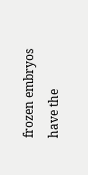frozen embryos have the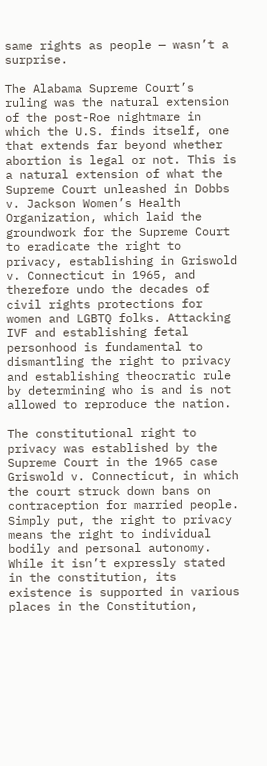same rights as people — wasn’t a surprise.

The Alabama Supreme Court’s ruling was the natural extension of the post-Roe nightmare in which the U.S. finds itself, one that extends far beyond whether abortion is legal or not. This is a natural extension of what the Supreme Court unleashed in Dobbs v. Jackson Women’s Health Organization, which laid the groundwork for the Supreme Court to eradicate the right to privacy, establishing in Griswold v. Connecticut in 1965, and therefore undo the decades of civil rights protections for women and LGBTQ folks. Attacking IVF and establishing fetal personhood is fundamental to dismantling the right to privacy and establishing theocratic rule by determining who is and is not allowed to reproduce the nation.

The constitutional right to privacy was established by the Supreme Court in the 1965 case Griswold v. Connecticut, in which the court struck down bans on contraception for married people. Simply put, the right to privacy means the right to individual bodily and personal autonomy. While it isn’t expressly stated in the constitution, its existence is supported in various places in the Constitution,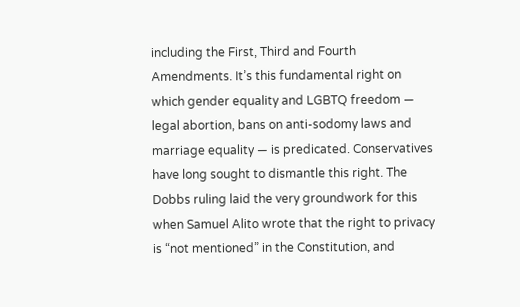including the First, Third and Fourth Amendments. It’s this fundamental right on which gender equality and LGBTQ freedom — legal abortion, bans on anti-sodomy laws and marriage equality — is predicated. Conservatives have long sought to dismantle this right. The Dobbs ruling laid the very groundwork for this when Samuel Alito wrote that the right to privacy is “not mentioned” in the Constitution, and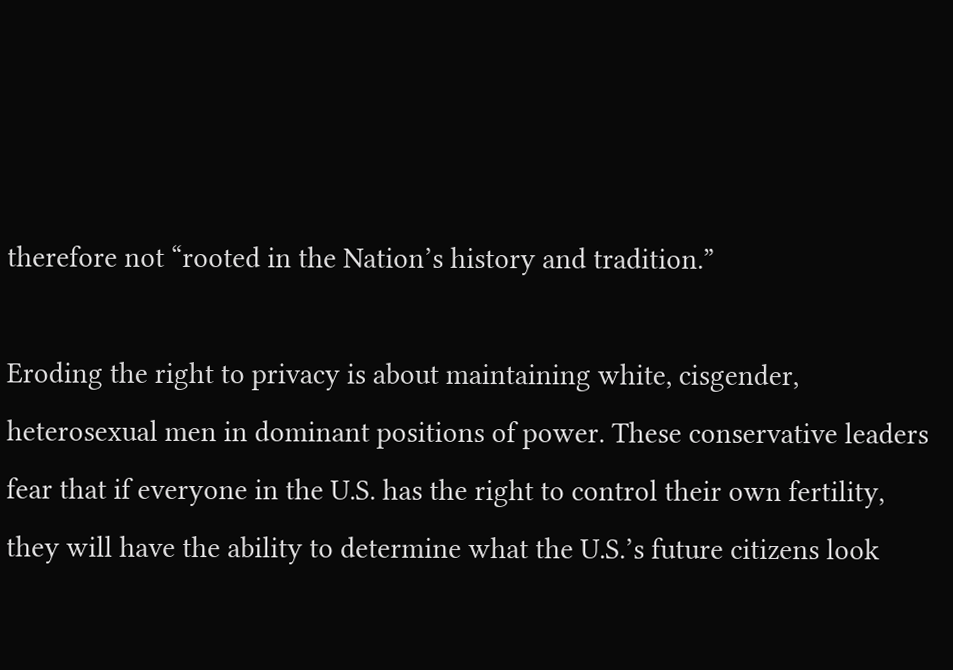therefore not “rooted in the Nation’s history and tradition.”

Eroding the right to privacy is about maintaining white, cisgender, heterosexual men in dominant positions of power. These conservative leaders fear that if everyone in the U.S. has the right to control their own fertility, they will have the ability to determine what the U.S.’s future citizens look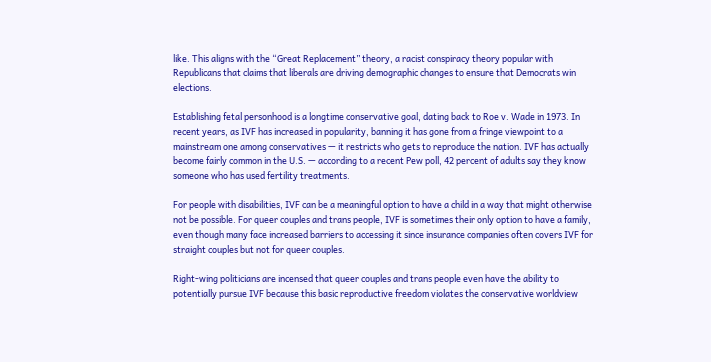like. This aligns with the “Great Replacement” theory, a racist conspiracy theory popular with Republicans that claims that liberals are driving demographic changes to ensure that Democrats win elections.

Establishing fetal personhood is a longtime conservative goal, dating back to Roe v. Wade in 1973. In recent years, as IVF has increased in popularity, banning it has gone from a fringe viewpoint to a mainstream one among conservatives — it restricts who gets to reproduce the nation. IVF has actually become fairly common in the U.S. — according to a recent Pew poll, 42 percent of adults say they know someone who has used fertility treatments.

For people with disabilities, IVF can be a meaningful option to have a child in a way that might otherwise not be possible. For queer couples and trans people, IVF is sometimes their only option to have a family, even though many face increased barriers to accessing it since insurance companies often covers IVF for straight couples but not for queer couples.

Right-wing politicians are incensed that queer couples and trans people even have the ability to potentially pursue IVF because this basic reproductive freedom violates the conservative worldview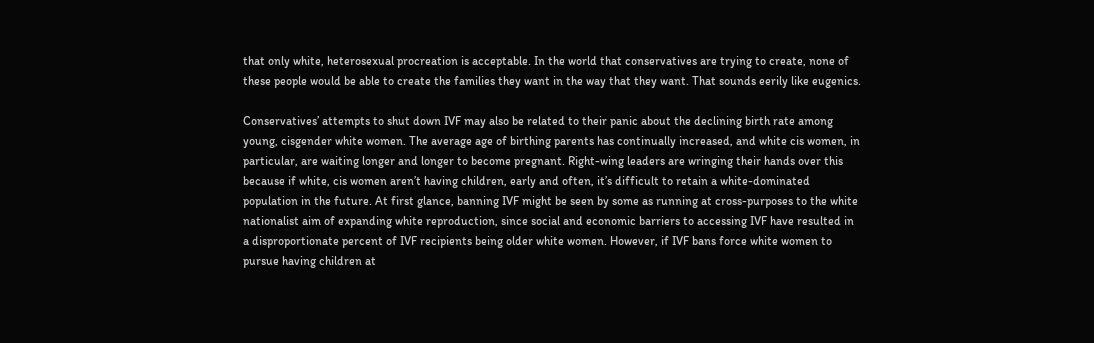that only white, heterosexual procreation is acceptable. In the world that conservatives are trying to create, none of these people would be able to create the families they want in the way that they want. That sounds eerily like eugenics.

Conservatives’ attempts to shut down IVF may also be related to their panic about the declining birth rate among young, cisgender white women. The average age of birthing parents has continually increased, and white cis women, in particular, are waiting longer and longer to become pregnant. Right-wing leaders are wringing their hands over this because if white, cis women aren’t having children, early and often, it’s difficult to retain a white-dominated population in the future. At first glance, banning IVF might be seen by some as running at cross-purposes to the white nationalist aim of expanding white reproduction, since social and economic barriers to accessing IVF have resulted in a disproportionate percent of IVF recipients being older white women. However, if IVF bans force white women to pursue having children at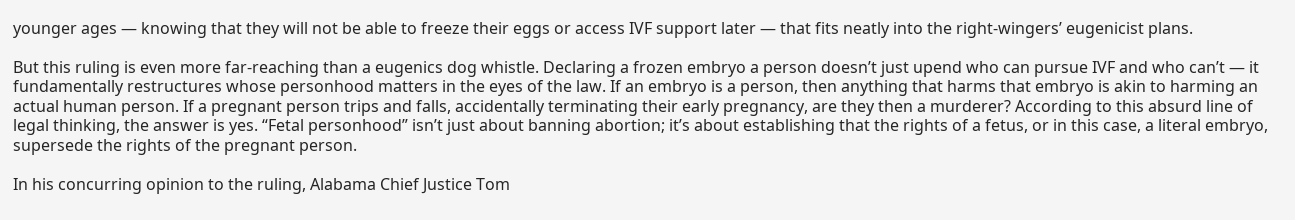younger ages — knowing that they will not be able to freeze their eggs or access IVF support later — that fits neatly into the right-wingers’ eugenicist plans.

But this ruling is even more far-reaching than a eugenics dog whistle. Declaring a frozen embryo a person doesn’t just upend who can pursue IVF and who can’t — it fundamentally restructures whose personhood matters in the eyes of the law. If an embryo is a person, then anything that harms that embryo is akin to harming an actual human person. If a pregnant person trips and falls, accidentally terminating their early pregnancy, are they then a murderer? According to this absurd line of legal thinking, the answer is yes. “Fetal personhood” isn’t just about banning abortion; it’s about establishing that the rights of a fetus, or in this case, a literal embryo, supersede the rights of the pregnant person.

In his concurring opinion to the ruling, Alabama Chief Justice Tom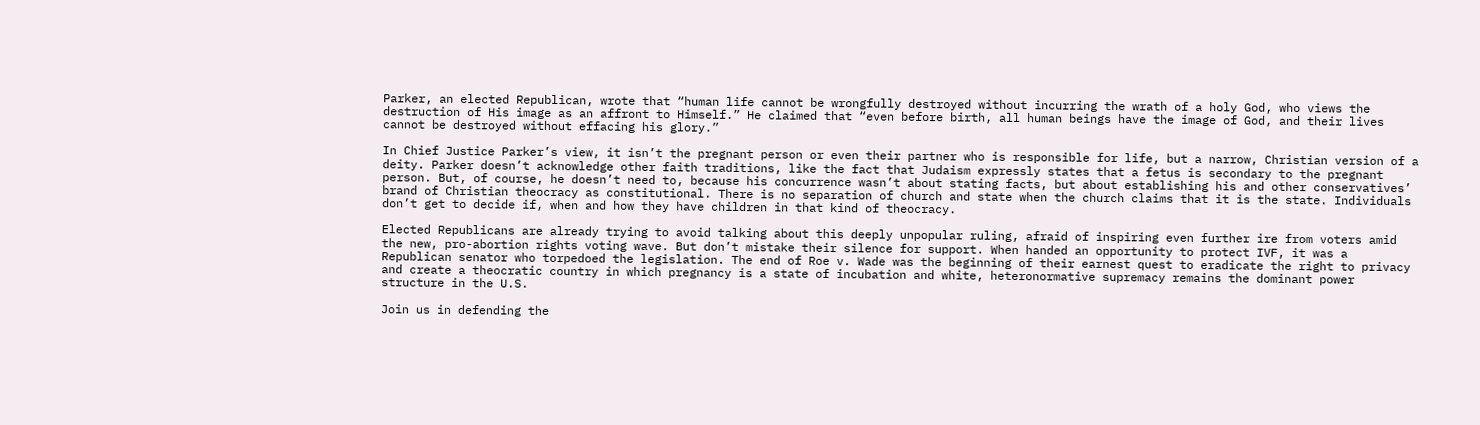Parker, an elected Republican, wrote that “human life cannot be wrongfully destroyed without incurring the wrath of a holy God, who views the destruction of His image as an affront to Himself.” He claimed that “even before birth, all human beings have the image of God, and their lives cannot be destroyed without effacing his glory.”

In Chief Justice Parker’s view, it isn’t the pregnant person or even their partner who is responsible for life, but a narrow, Christian version of a deity. Parker doesn’t acknowledge other faith traditions, like the fact that Judaism expressly states that a fetus is secondary to the pregnant person. But, of course, he doesn’t need to, because his concurrence wasn’t about stating facts, but about establishing his and other conservatives’ brand of Christian theocracy as constitutional. There is no separation of church and state when the church claims that it is the state. Individuals don’t get to decide if, when and how they have children in that kind of theocracy.

Elected Republicans are already trying to avoid talking about this deeply unpopular ruling, afraid of inspiring even further ire from voters amid the new, pro-abortion rights voting wave. But don’t mistake their silence for support. When handed an opportunity to protect IVF, it was a Republican senator who torpedoed the legislation. The end of Roe v. Wade was the beginning of their earnest quest to eradicate the right to privacy and create a theocratic country in which pregnancy is a state of incubation and white, heteronormative supremacy remains the dominant power structure in the U.S.

Join us in defending the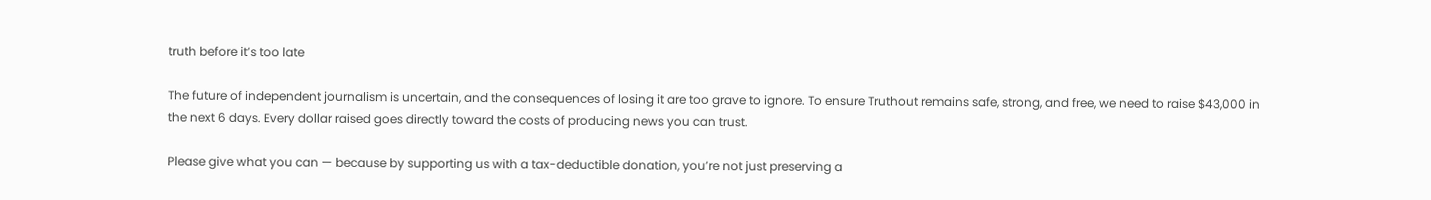truth before it’s too late

The future of independent journalism is uncertain, and the consequences of losing it are too grave to ignore. To ensure Truthout remains safe, strong, and free, we need to raise $43,000 in the next 6 days. Every dollar raised goes directly toward the costs of producing news you can trust.

Please give what you can — because by supporting us with a tax-deductible donation, you’re not just preserving a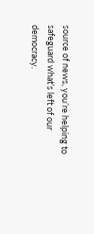source of news, you’re helping to safeguard what’s left of our democracy.